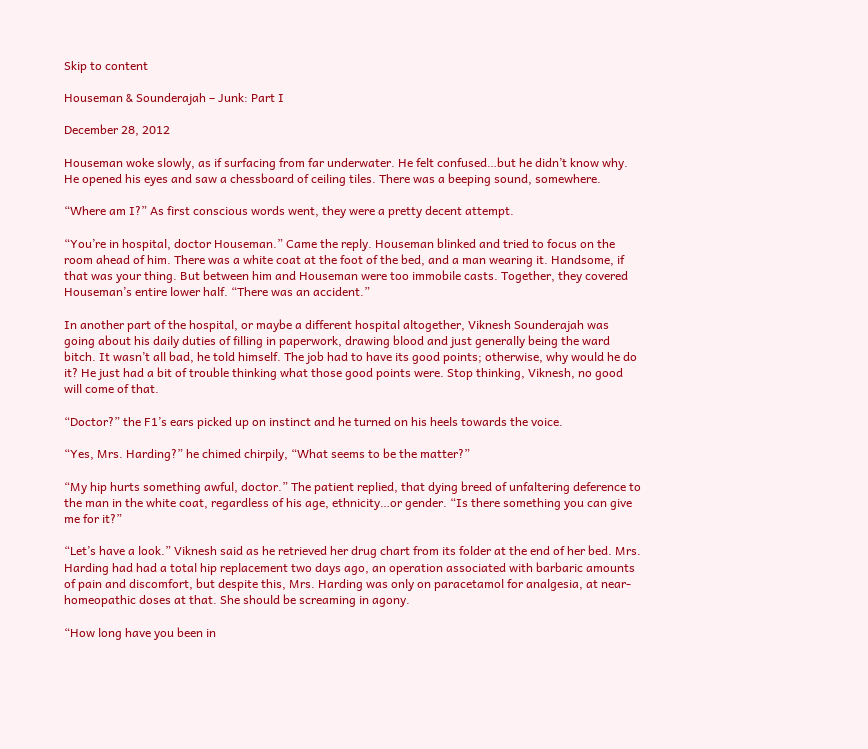Skip to content

Houseman & Sounderajah – Junk: Part I

December 28, 2012

Houseman woke slowly, as if surfacing from far underwater. He felt confused…but he didn’t know why. He opened his eyes and saw a chessboard of ceiling tiles. There was a beeping sound, somewhere.

“Where am I?” As first conscious words went, they were a pretty decent attempt.

“You’re in hospital, doctor Houseman.” Came the reply. Houseman blinked and tried to focus on the room ahead of him. There was a white coat at the foot of the bed, and a man wearing it. Handsome, if that was your thing. But between him and Houseman were too immobile casts. Together, they covered Houseman’s entire lower half. “There was an accident.”

In another part of the hospital, or maybe a different hospital altogether, Viknesh Sounderajah was going about his daily duties of filling in paperwork, drawing blood and just generally being the ward bitch. It wasn’t all bad, he told himself. The job had to have its good points; otherwise, why would he do it? He just had a bit of trouble thinking what those good points were. Stop thinking, Viknesh, no good will come of that.

“Doctor?” the F1’s ears picked up on instinct and he turned on his heels towards the voice.

“Yes, Mrs. Harding?” he chimed chirpily, “What seems to be the matter?”

“My hip hurts something awful, doctor.” The patient replied, that dying breed of unfaltering deference to the man in the white coat, regardless of his age, ethnicity…or gender. “Is there something you can give me for it?”

“Let’s have a look.” Viknesh said as he retrieved her drug chart from its folder at the end of her bed. Mrs. Harding had had a total hip replacement two days ago, an operation associated with barbaric amounts of pain and discomfort, but despite this, Mrs. Harding was only on paracetamol for analgesia, at near-homeopathic doses at that. She should be screaming in agony.

“How long have you been in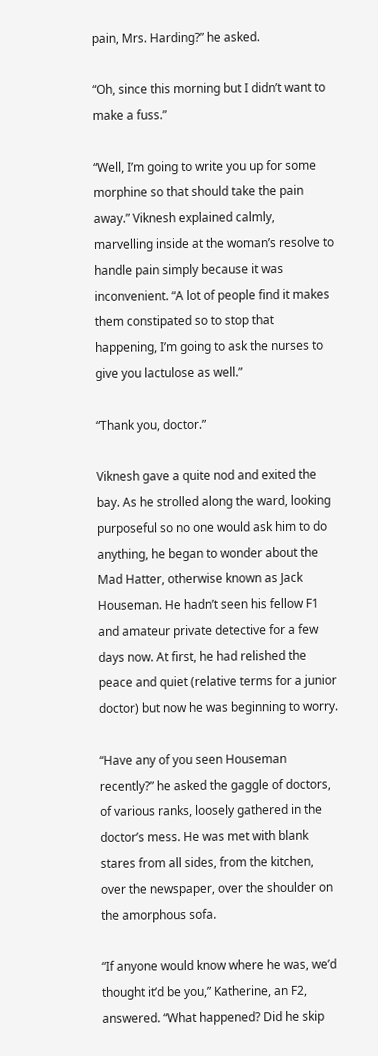pain, Mrs. Harding?” he asked.

“Oh, since this morning but I didn’t want to make a fuss.”

“Well, I’m going to write you up for some morphine so that should take the pain away.” Viknesh explained calmly, marvelling inside at the woman’s resolve to handle pain simply because it was inconvenient. “A lot of people find it makes them constipated so to stop that happening, I’m going to ask the nurses to give you lactulose as well.”

“Thank you, doctor.”

Viknesh gave a quite nod and exited the bay. As he strolled along the ward, looking purposeful so no one would ask him to do anything, he began to wonder about the Mad Hatter, otherwise known as Jack Houseman. He hadn’t seen his fellow F1 and amateur private detective for a few days now. At first, he had relished the peace and quiet (relative terms for a junior doctor) but now he was beginning to worry.

“Have any of you seen Houseman recently?” he asked the gaggle of doctors, of various ranks, loosely gathered in the doctor’s mess. He was met with blank stares from all sides, from the kitchen, over the newspaper, over the shoulder on the amorphous sofa.

“If anyone would know where he was, we’d thought it’d be you,” Katherine, an F2, answered. “What happened? Did he skip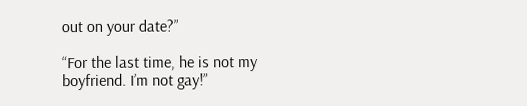out on your date?”

“For the last time, he is not my boyfriend. I’m not gay!”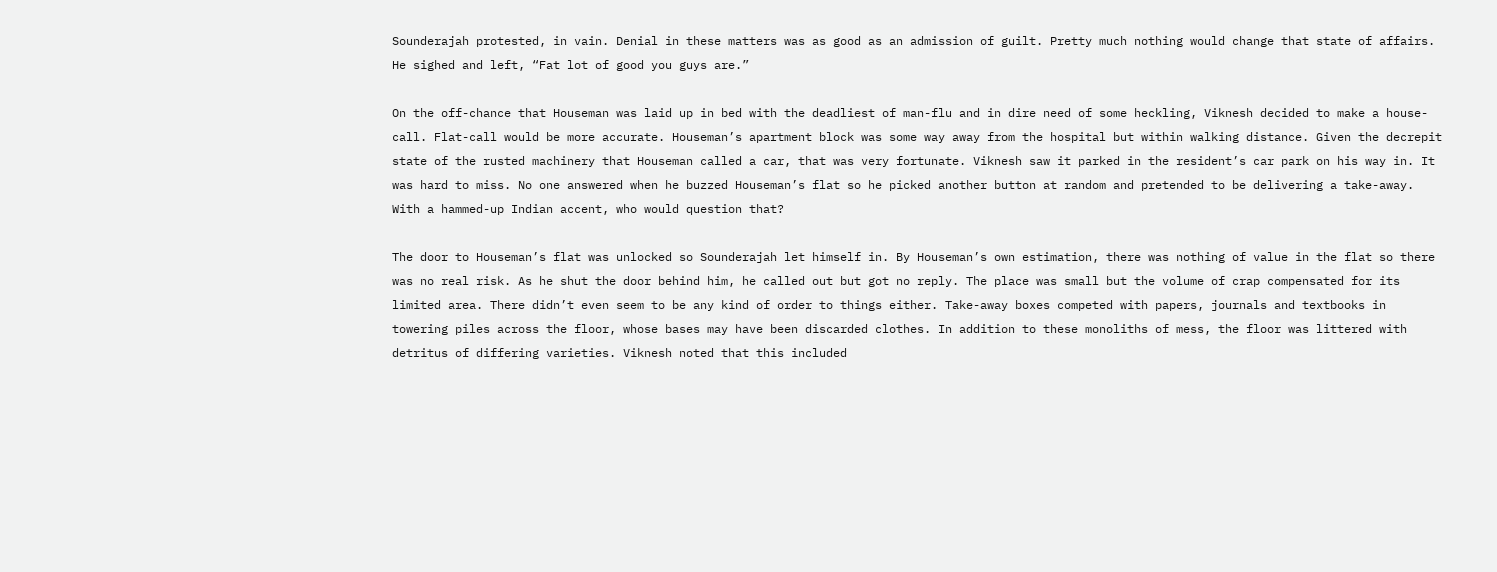Sounderajah protested, in vain. Denial in these matters was as good as an admission of guilt. Pretty much nothing would change that state of affairs. He sighed and left, “Fat lot of good you guys are.”

On the off-chance that Houseman was laid up in bed with the deadliest of man-flu and in dire need of some heckling, Viknesh decided to make a house-call. Flat-call would be more accurate. Houseman’s apartment block was some way away from the hospital but within walking distance. Given the decrepit state of the rusted machinery that Houseman called a car, that was very fortunate. Viknesh saw it parked in the resident’s car park on his way in. It was hard to miss. No one answered when he buzzed Houseman’s flat so he picked another button at random and pretended to be delivering a take-away. With a hammed-up Indian accent, who would question that?

The door to Houseman’s flat was unlocked so Sounderajah let himself in. By Houseman’s own estimation, there was nothing of value in the flat so there was no real risk. As he shut the door behind him, he called out but got no reply. The place was small but the volume of crap compensated for its limited area. There didn’t even seem to be any kind of order to things either. Take-away boxes competed with papers, journals and textbooks in towering piles across the floor, whose bases may have been discarded clothes. In addition to these monoliths of mess, the floor was littered with detritus of differing varieties. Viknesh noted that this included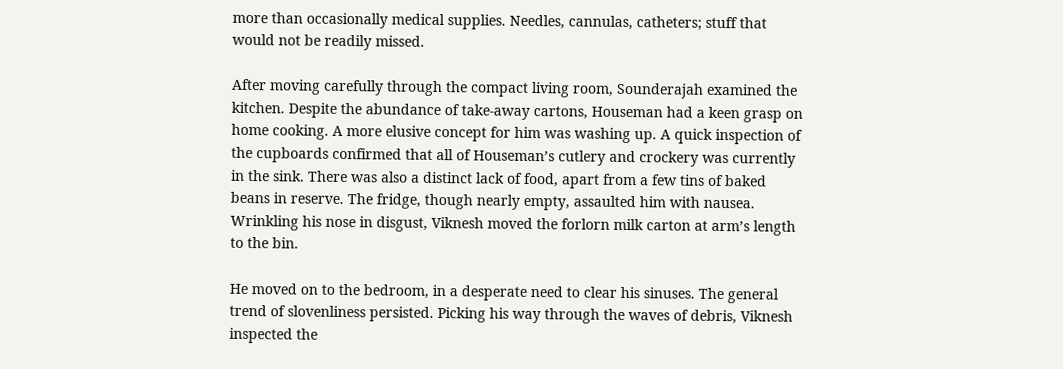more than occasionally medical supplies. Needles, cannulas, catheters; stuff that would not be readily missed.

After moving carefully through the compact living room, Sounderajah examined the kitchen. Despite the abundance of take-away cartons, Houseman had a keen grasp on home cooking. A more elusive concept for him was washing up. A quick inspection of the cupboards confirmed that all of Houseman’s cutlery and crockery was currently in the sink. There was also a distinct lack of food, apart from a few tins of baked beans in reserve. The fridge, though nearly empty, assaulted him with nausea. Wrinkling his nose in disgust, Viknesh moved the forlorn milk carton at arm’s length to the bin.

He moved on to the bedroom, in a desperate need to clear his sinuses. The general trend of slovenliness persisted. Picking his way through the waves of debris, Viknesh inspected the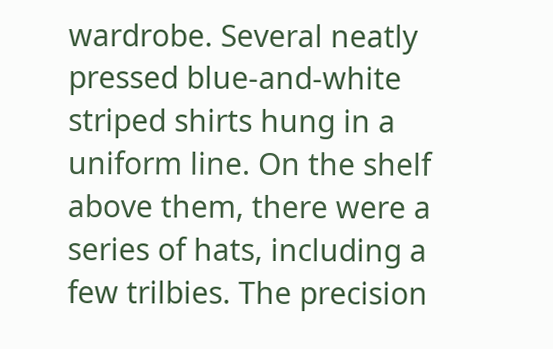wardrobe. Several neatly pressed blue-and-white striped shirts hung in a uniform line. On the shelf above them, there were a series of hats, including a few trilbies. The precision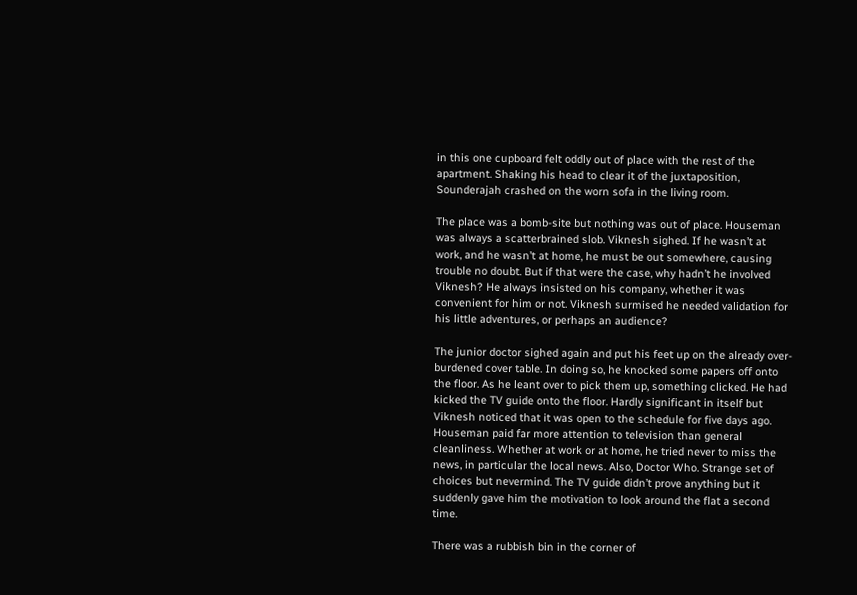in this one cupboard felt oddly out of place with the rest of the apartment. Shaking his head to clear it of the juxtaposition, Sounderajah crashed on the worn sofa in the living room.

The place was a bomb-site but nothing was out of place. Houseman was always a scatterbrained slob. Viknesh sighed. If he wasn’t at work, and he wasn’t at home, he must be out somewhere, causing trouble no doubt. But if that were the case, why hadn’t he involved Viknesh? He always insisted on his company, whether it was convenient for him or not. Viknesh surmised he needed validation for his little adventures, or perhaps an audience?

The junior doctor sighed again and put his feet up on the already over-burdened cover table. In doing so, he knocked some papers off onto the floor. As he leant over to pick them up, something clicked. He had kicked the TV guide onto the floor. Hardly significant in itself but Viknesh noticed that it was open to the schedule for five days ago. Houseman paid far more attention to television than general cleanliness. Whether at work or at home, he tried never to miss the news, in particular the local news. Also, Doctor Who. Strange set of choices but nevermind. The TV guide didn’t prove anything but it suddenly gave him the motivation to look around the flat a second time.

There was a rubbish bin in the corner of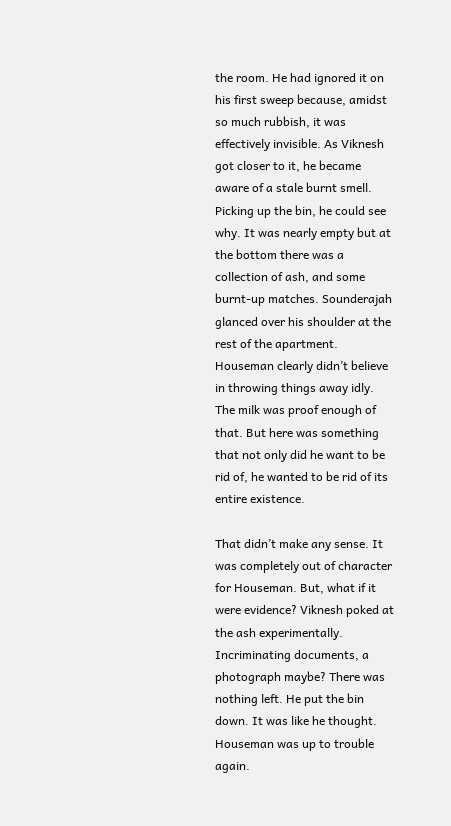the room. He had ignored it on his first sweep because, amidst so much rubbish, it was effectively invisible. As Viknesh got closer to it, he became aware of a stale burnt smell. Picking up the bin, he could see why. It was nearly empty but at the bottom there was a collection of ash, and some burnt-up matches. Sounderajah glanced over his shoulder at the rest of the apartment. Houseman clearly didn’t believe in throwing things away idly. The milk was proof enough of that. But here was something that not only did he want to be rid of, he wanted to be rid of its entire existence.

That didn’t make any sense. It was completely out of character for Houseman. But, what if it were evidence? Viknesh poked at the ash experimentally. Incriminating documents, a photograph maybe? There was nothing left. He put the bin down. It was like he thought. Houseman was up to trouble again.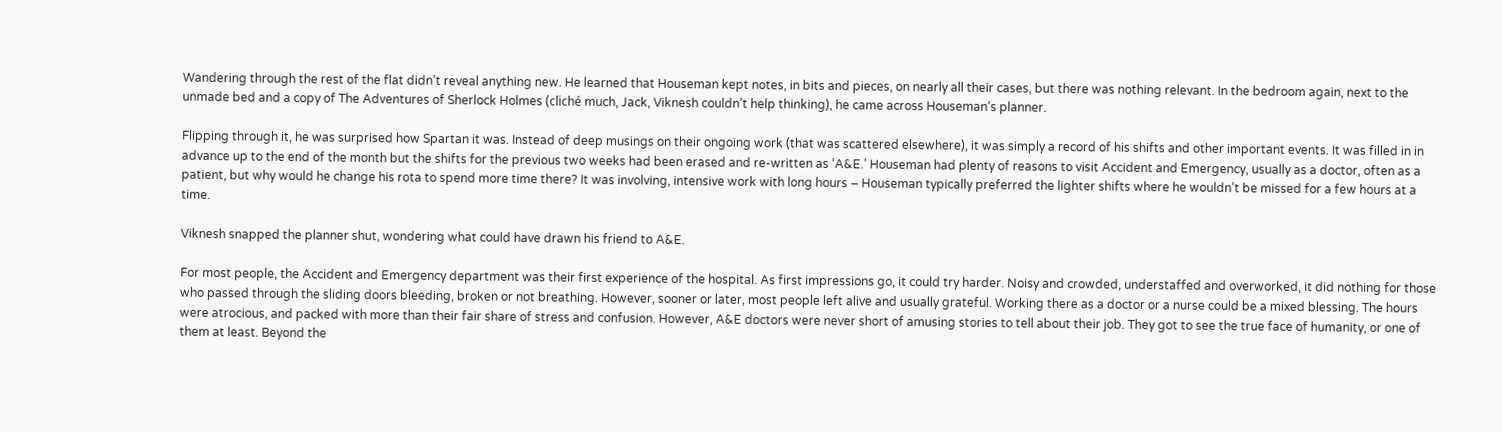Wandering through the rest of the flat didn’t reveal anything new. He learned that Houseman kept notes, in bits and pieces, on nearly all their cases, but there was nothing relevant. In the bedroom again, next to the unmade bed and a copy of The Adventures of Sherlock Holmes (cliché much, Jack, Viknesh couldn’t help thinking), he came across Houseman’s planner.

Flipping through it, he was surprised how Spartan it was. Instead of deep musings on their ongoing work (that was scattered elsewhere), it was simply a record of his shifts and other important events. It was filled in in advance up to the end of the month but the shifts for the previous two weeks had been erased and re-written as ‘A&E.’ Houseman had plenty of reasons to visit Accident and Emergency, usually as a doctor, often as a patient, but why would he change his rota to spend more time there? It was involving, intensive work with long hours – Houseman typically preferred the lighter shifts where he wouldn’t be missed for a few hours at a time.

Viknesh snapped the planner shut, wondering what could have drawn his friend to A&E.

For most people, the Accident and Emergency department was their first experience of the hospital. As first impressions go, it could try harder. Noisy and crowded, understaffed and overworked, it did nothing for those who passed through the sliding doors bleeding, broken or not breathing. However, sooner or later, most people left alive and usually grateful. Working there as a doctor or a nurse could be a mixed blessing. The hours were atrocious, and packed with more than their fair share of stress and confusion. However, A&E doctors were never short of amusing stories to tell about their job. They got to see the true face of humanity, or one of them at least. Beyond the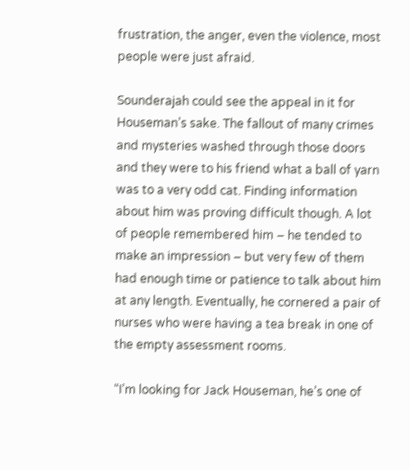frustration, the anger, even the violence, most people were just afraid.

Sounderajah could see the appeal in it for Houseman’s sake. The fallout of many crimes and mysteries washed through those doors and they were to his friend what a ball of yarn was to a very odd cat. Finding information about him was proving difficult though. A lot of people remembered him – he tended to make an impression – but very few of them had enough time or patience to talk about him at any length. Eventually, he cornered a pair of nurses who were having a tea break in one of the empty assessment rooms.

“I’m looking for Jack Houseman, he’s one of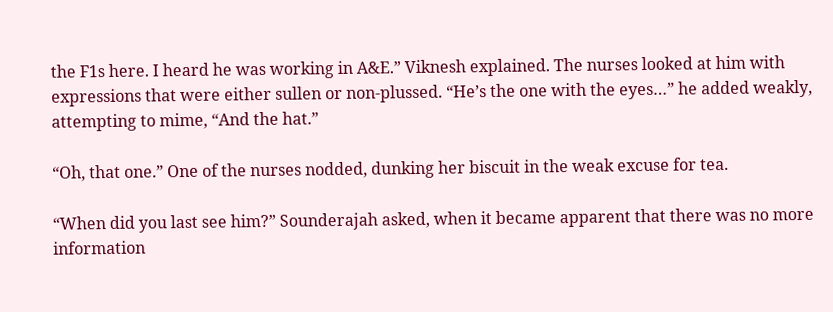the F1s here. I heard he was working in A&E.” Viknesh explained. The nurses looked at him with expressions that were either sullen or non-plussed. “He’s the one with the eyes…” he added weakly, attempting to mime, “And the hat.”

“Oh, that one.” One of the nurses nodded, dunking her biscuit in the weak excuse for tea.

“When did you last see him?” Sounderajah asked, when it became apparent that there was no more information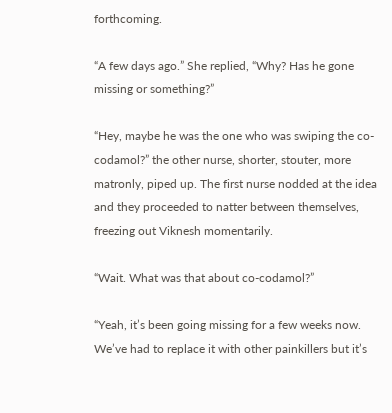forthcoming.

“A few days ago.” She replied, “Why? Has he gone missing or something?”

“Hey, maybe he was the one who was swiping the co-codamol?” the other nurse, shorter, stouter, more matronly, piped up. The first nurse nodded at the idea and they proceeded to natter between themselves, freezing out Viknesh momentarily.

“Wait. What was that about co-codamol?”

“Yeah, it’s been going missing for a few weeks now. We’ve had to replace it with other painkillers but it’s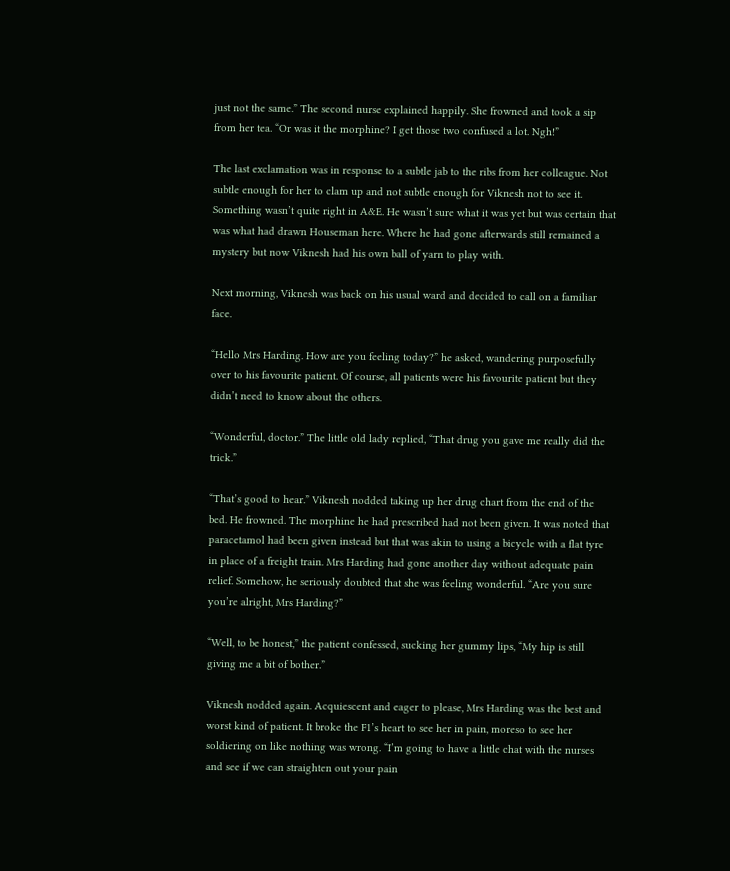just not the same.” The second nurse explained happily. She frowned and took a sip from her tea. “Or was it the morphine? I get those two confused a lot. Ngh!”

The last exclamation was in response to a subtle jab to the ribs from her colleague. Not subtle enough for her to clam up and not subtle enough for Viknesh not to see it. Something wasn’t quite right in A&E. He wasn’t sure what it was yet but was certain that was what had drawn Houseman here. Where he had gone afterwards still remained a mystery but now Viknesh had his own ball of yarn to play with.

Next morning, Viknesh was back on his usual ward and decided to call on a familiar face.

“Hello Mrs Harding. How are you feeling today?” he asked, wandering purposefully over to his favourite patient. Of course, all patients were his favourite patient but they didn’t need to know about the others.

“Wonderful, doctor.” The little old lady replied, “That drug you gave me really did the trick.”

“That’s good to hear.” Viknesh nodded taking up her drug chart from the end of the bed. He frowned. The morphine he had prescribed had not been given. It was noted that paracetamol had been given instead but that was akin to using a bicycle with a flat tyre in place of a freight train. Mrs Harding had gone another day without adequate pain relief. Somehow, he seriously doubted that she was feeling wonderful. “Are you sure you’re alright, Mrs Harding?”

“Well, to be honest,” the patient confessed, sucking her gummy lips, “My hip is still giving me a bit of bother.”

Viknesh nodded again. Acquiescent and eager to please, Mrs Harding was the best and worst kind of patient. It broke the F1’s heart to see her in pain, moreso to see her soldiering on like nothing was wrong. “I’m going to have a little chat with the nurses and see if we can straighten out your pain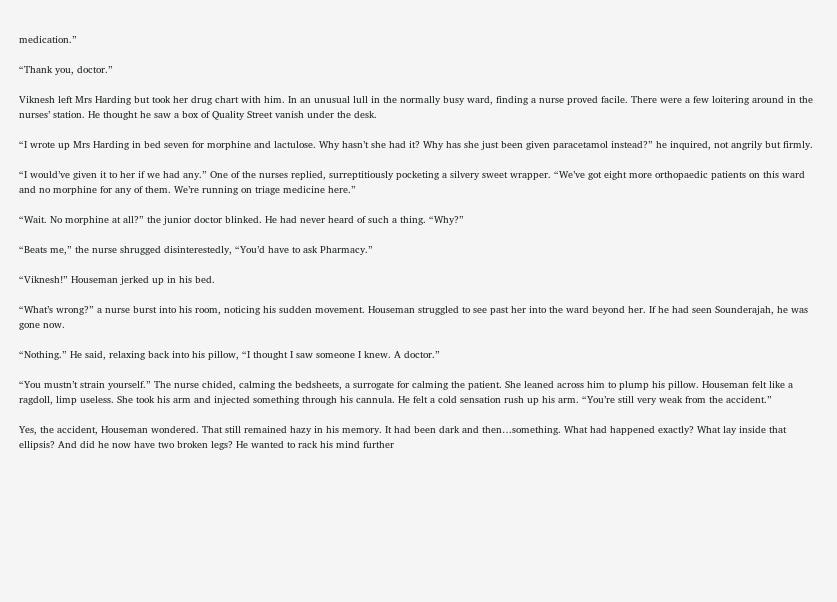medication.”

“Thank you, doctor.”

Viknesh left Mrs Harding but took her drug chart with him. In an unusual lull in the normally busy ward, finding a nurse proved facile. There were a few loitering around in the nurses’ station. He thought he saw a box of Quality Street vanish under the desk.

“I wrote up Mrs Harding in bed seven for morphine and lactulose. Why hasn’t she had it? Why has she just been given paracetamol instead?” he inquired, not angrily but firmly.

“I would’ve given it to her if we had any.” One of the nurses replied, surreptitiously pocketing a silvery sweet wrapper. “We’ve got eight more orthopaedic patients on this ward and no morphine for any of them. We’re running on triage medicine here.”

“Wait. No morphine at all?” the junior doctor blinked. He had never heard of such a thing. “Why?”

“Beats me,” the nurse shrugged disinterestedly, “You’d have to ask Pharmacy.”

“Viknesh!” Houseman jerked up in his bed.

“What’s wrong?” a nurse burst into his room, noticing his sudden movement. Houseman struggled to see past her into the ward beyond her. If he had seen Sounderajah, he was gone now.

“Nothing.” He said, relaxing back into his pillow, “I thought I saw someone I knew. A doctor.”

“You mustn’t strain yourself.” The nurse chided, calming the bedsheets, a surrogate for calming the patient. She leaned across him to plump his pillow. Houseman felt like a ragdoll, limp useless. She took his arm and injected something through his cannula. He felt a cold sensation rush up his arm. “You’re still very weak from the accident.”

Yes, the accident, Houseman wondered. That still remained hazy in his memory. It had been dark and then…something. What had happened exactly? What lay inside that ellipsis? And did he now have two broken legs? He wanted to rack his mind further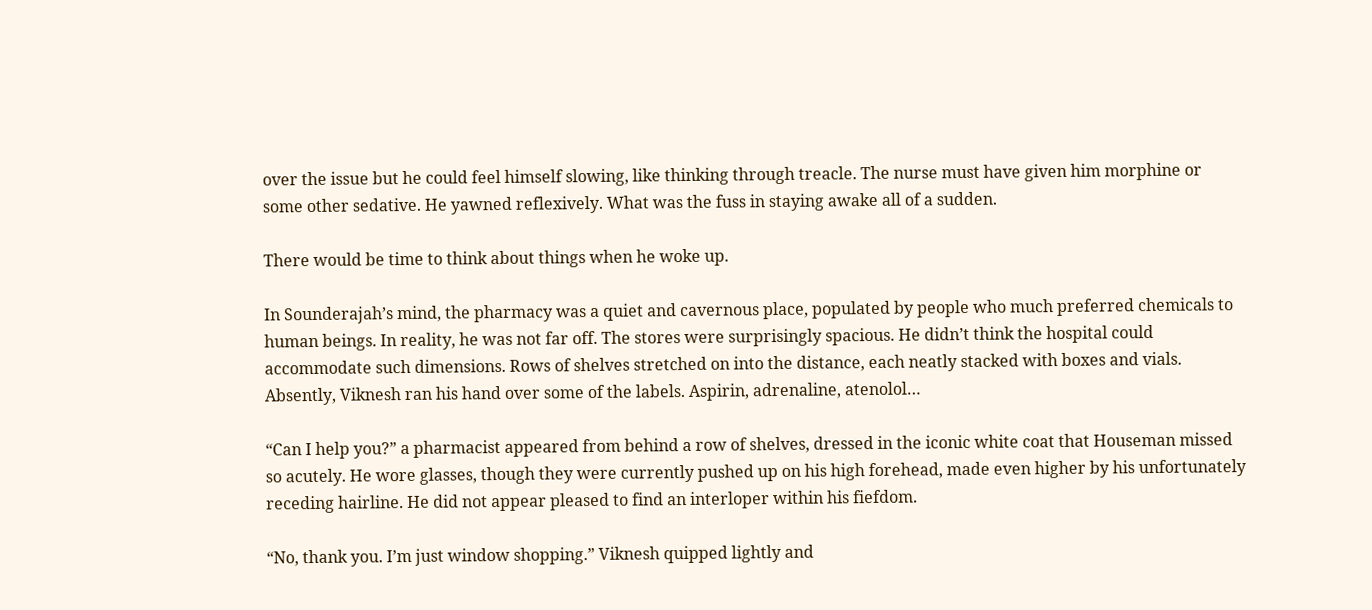over the issue but he could feel himself slowing, like thinking through treacle. The nurse must have given him morphine or some other sedative. He yawned reflexively. What was the fuss in staying awake all of a sudden.

There would be time to think about things when he woke up.

In Sounderajah’s mind, the pharmacy was a quiet and cavernous place, populated by people who much preferred chemicals to human beings. In reality, he was not far off. The stores were surprisingly spacious. He didn’t think the hospital could accommodate such dimensions. Rows of shelves stretched on into the distance, each neatly stacked with boxes and vials. Absently, Viknesh ran his hand over some of the labels. Aspirin, adrenaline, atenolol…

“Can I help you?” a pharmacist appeared from behind a row of shelves, dressed in the iconic white coat that Houseman missed so acutely. He wore glasses, though they were currently pushed up on his high forehead, made even higher by his unfortunately receding hairline. He did not appear pleased to find an interloper within his fiefdom.

“No, thank you. I’m just window shopping.” Viknesh quipped lightly and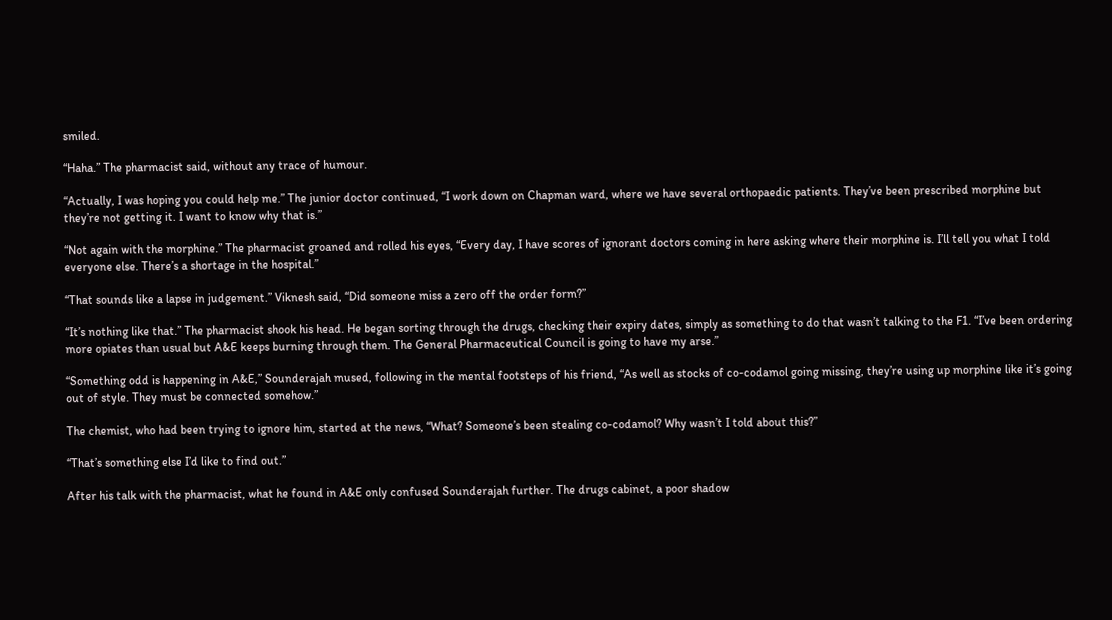smiled.

“Haha.” The pharmacist said, without any trace of humour.

“Actually, I was hoping you could help me.” The junior doctor continued, “I work down on Chapman ward, where we have several orthopaedic patients. They’ve been prescribed morphine but they’re not getting it. I want to know why that is.”

“Not again with the morphine.” The pharmacist groaned and rolled his eyes, “Every day, I have scores of ignorant doctors coming in here asking where their morphine is. I’ll tell you what I told everyone else. There’s a shortage in the hospital.”

“That sounds like a lapse in judgement.” Viknesh said, “Did someone miss a zero off the order form?”

“It’s nothing like that.” The pharmacist shook his head. He began sorting through the drugs, checking their expiry dates, simply as something to do that wasn’t talking to the F1. “I’ve been ordering more opiates than usual but A&E keeps burning through them. The General Pharmaceutical Council is going to have my arse.”

“Something odd is happening in A&E,” Sounderajah mused, following in the mental footsteps of his friend, “As well as stocks of co-codamol going missing, they’re using up morphine like it’s going out of style. They must be connected somehow.”

The chemist, who had been trying to ignore him, started at the news, “What? Someone’s been stealing co-codamol? Why wasn’t I told about this?”

“That’s something else I’d like to find out.”

After his talk with the pharmacist, what he found in A&E only confused Sounderajah further. The drugs cabinet, a poor shadow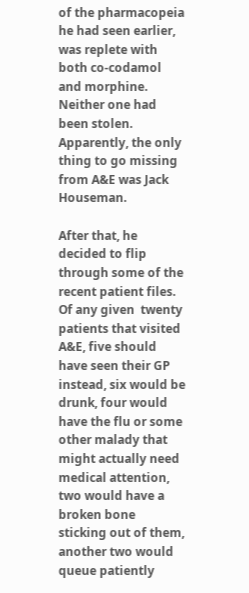of the pharmacopeia he had seen earlier, was replete with both co-codamol and morphine. Neither one had been stolen. Apparently, the only thing to go missing from A&E was Jack Houseman.

After that, he decided to flip through some of the recent patient files. Of any given  twenty patients that visited A&E, five should have seen their GP instead, six would be drunk, four would have the flu or some other malady that might actually need medical attention, two would have a broken bone sticking out of them, another two would queue patiently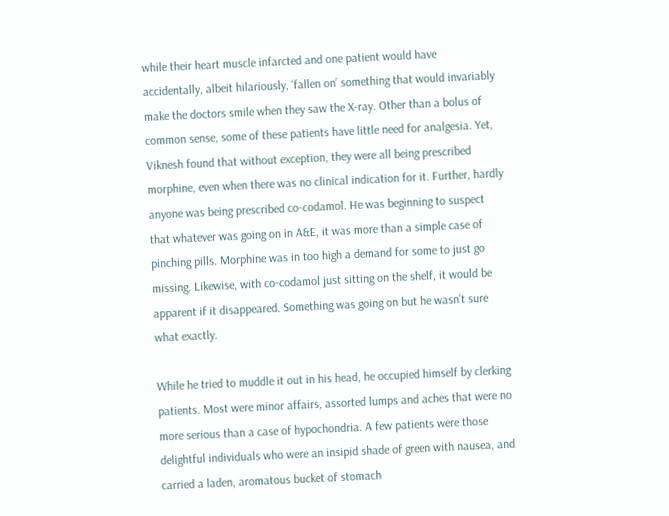while their heart muscle infarcted and one patient would have accidentally, albeit hilariously, ‘fallen on’ something that would invariably make the doctors smile when they saw the X-ray. Other than a bolus of common sense, some of these patients have little need for analgesia. Yet, Viknesh found that without exception, they were all being prescribed morphine, even when there was no clinical indication for it. Further, hardly anyone was being prescribed co-codamol. He was beginning to suspect that whatever was going on in A&E, it was more than a simple case of pinching pills. Morphine was in too high a demand for some to just go missing. Likewise, with co-codamol just sitting on the shelf, it would be apparent if it disappeared. Something was going on but he wasn’t sure what exactly.

While he tried to muddle it out in his head, he occupied himself by clerking patients. Most were minor affairs, assorted lumps and aches that were no more serious than a case of hypochondria. A few patients were those delightful individuals who were an insipid shade of green with nausea, and carried a laden, aromatous bucket of stomach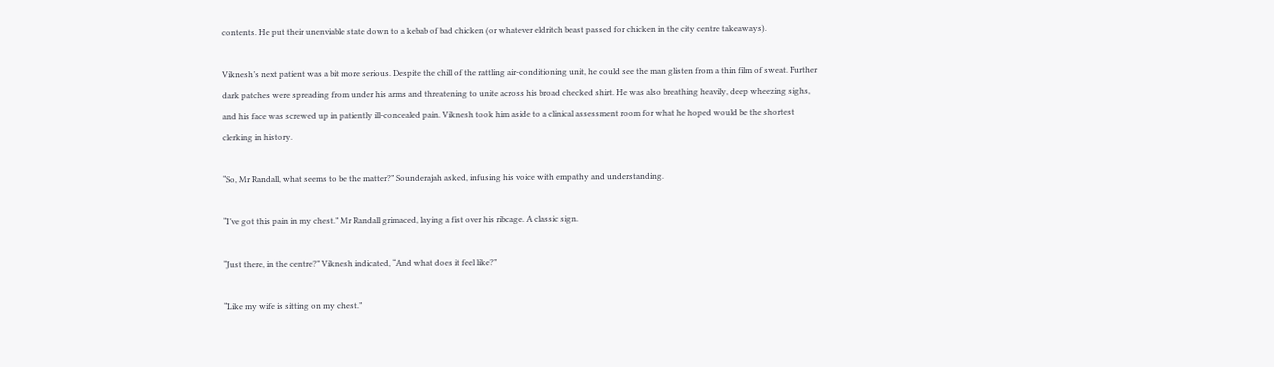contents. He put their unenviable state down to a kebab of bad chicken (or whatever eldritch beast passed for chicken in the city centre takeaways).

Viknesh’s next patient was a bit more serious. Despite the chill of the rattling air-conditioning unit, he could see the man glisten from a thin film of sweat. Further dark patches were spreading from under his arms and threatening to unite across his broad checked shirt. He was also breathing heavily, deep wheezing sighs, and his face was screwed up in patiently ill-concealed pain. Viknesh took him aside to a clinical assessment room for what he hoped would be the shortest clerking in history.

“So, Mr Randall, what seems to be the matter?” Sounderajah asked, infusing his voice with empathy and understanding.

“I’ve got this pain in my chest.” Mr Randall grimaced, laying a fist over his ribcage. A classic sign.

“Just there, in the centre?” Viknesh indicated, “And what does it feel like?”

“Like my wife is sitting on my chest.”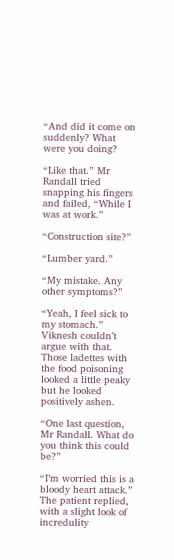“And did it come on suddenly? What were you doing?

“Like that.” Mr Randall tried snapping his fingers and failed, “While I was at work.”

“Construction site?”

“Lumber yard.”

“My mistake. Any other symptoms?”

“Yeah, I feel sick to my stomach.” Viknesh couldn’t argue with that. Those ladettes with the food poisoning looked a little peaky but he looked positively ashen.

“One last question, Mr Randall. What do you think this could be?”

“I’m worried this is a bloody heart attack.” The patient replied, with a slight look of incredulity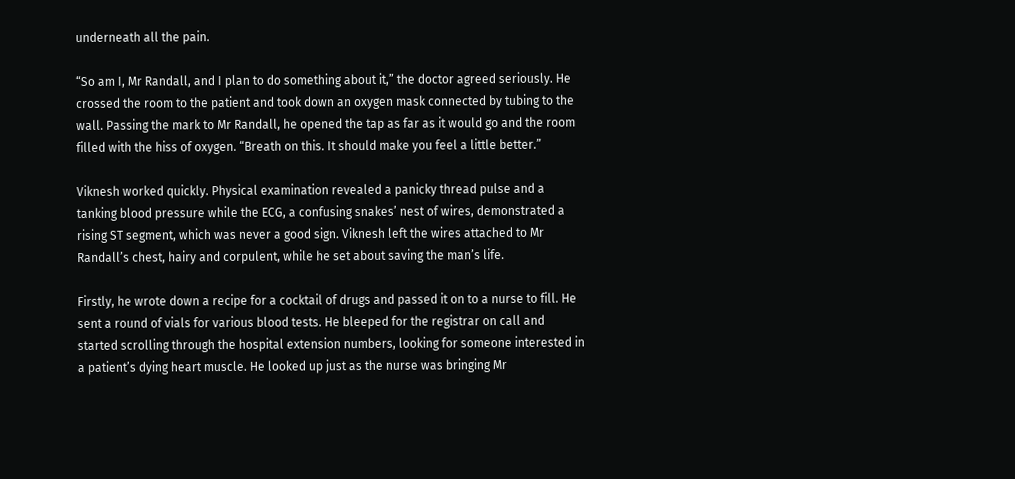underneath all the pain.

“So am I, Mr Randall, and I plan to do something about it,” the doctor agreed seriously. He crossed the room to the patient and took down an oxygen mask connected by tubing to the wall. Passing the mark to Mr Randall, he opened the tap as far as it would go and the room filled with the hiss of oxygen. “Breath on this. It should make you feel a little better.”

Viknesh worked quickly. Physical examination revealed a panicky thread pulse and a tanking blood pressure while the ECG, a confusing snakes’ nest of wires, demonstrated a rising ST segment, which was never a good sign. Viknesh left the wires attached to Mr Randall’s chest, hairy and corpulent, while he set about saving the man’s life.

Firstly, he wrote down a recipe for a cocktail of drugs and passed it on to a nurse to fill. He sent a round of vials for various blood tests. He bleeped for the registrar on call and started scrolling through the hospital extension numbers, looking for someone interested in a patient’s dying heart muscle. He looked up just as the nurse was bringing Mr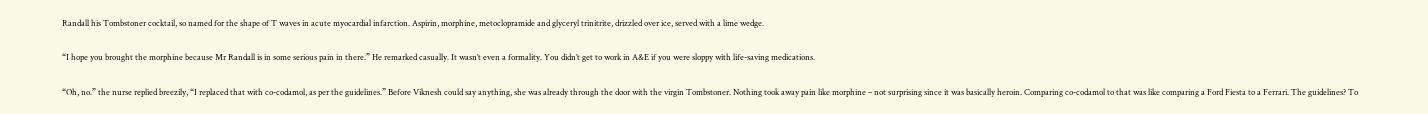Randall his Tombstoner cocktail, so named for the shape of T waves in acute myocardial infarction. Aspirin, morphine, metoclopramide and glyceryl trinitrite, drizzled over ice, served with a lime wedge.

“I hope you brought the morphine because Mr Randall is in some serious pain in there.” He remarked casually. It wasn’t even a formality. You didn’t get to work in A&E if you were sloppy with life-saving medications.

“Oh, no.” the nurse replied breezily, “I replaced that with co-codamol, as per the guidelines.” Before Viknesh could say anything, she was already through the door with the virgin Tombstoner. Nothing took away pain like morphine – not surprising since it was basically heroin. Comparing co-codamol to that was like comparing a Ford Fiesta to a Ferrari. The guidelines? To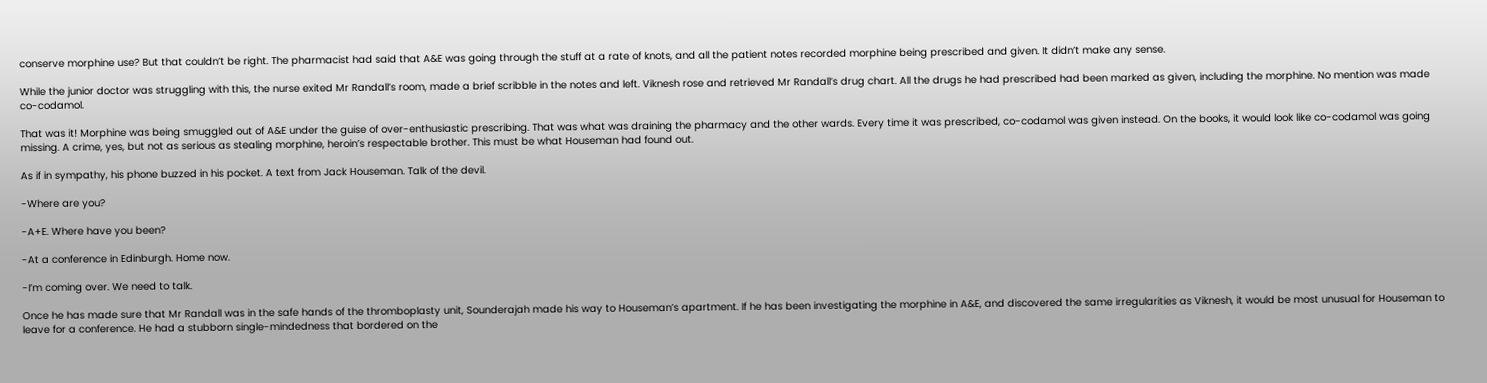conserve morphine use? But that couldn’t be right. The pharmacist had said that A&E was going through the stuff at a rate of knots, and all the patient notes recorded morphine being prescribed and given. It didn’t make any sense.

While the junior doctor was struggling with this, the nurse exited Mr Randall’s room, made a brief scribble in the notes and left. Viknesh rose and retrieved Mr Randall’s drug chart. All the drugs he had prescribed had been marked as given, including the morphine. No mention was made co-codamol.

That was it! Morphine was being smuggled out of A&E under the guise of over-enthusiastic prescribing. That was what was draining the pharmacy and the other wards. Every time it was prescribed, co-codamol was given instead. On the books, it would look like co-codamol was going missing. A crime, yes, but not as serious as stealing morphine, heroin’s respectable brother. This must be what Houseman had found out.

As if in sympathy, his phone buzzed in his pocket. A text from Jack Houseman. Talk of the devil.

-Where are you?

-A+E. Where have you been?

-At a conference in Edinburgh. Home now.

-I’m coming over. We need to talk.

Once he has made sure that Mr Randall was in the safe hands of the thromboplasty unit, Sounderajah made his way to Houseman’s apartment. If he has been investigating the morphine in A&E, and discovered the same irregularities as Viknesh, it would be most unusual for Houseman to leave for a conference. He had a stubborn single-mindedness that bordered on the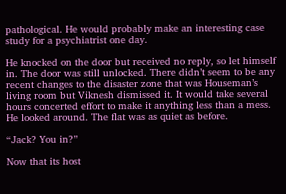pathological. He would probably make an interesting case study for a psychiatrist one day.

He knocked on the door but received no reply, so let himself in. The door was still unlocked. There didn’t seem to be any recent changes to the disaster zone that was Houseman’s living room but Viknesh dismissed it. It would take several hours concerted effort to make it anything less than a mess. He looked around. The flat was as quiet as before.

“Jack? You in?”

Now that its host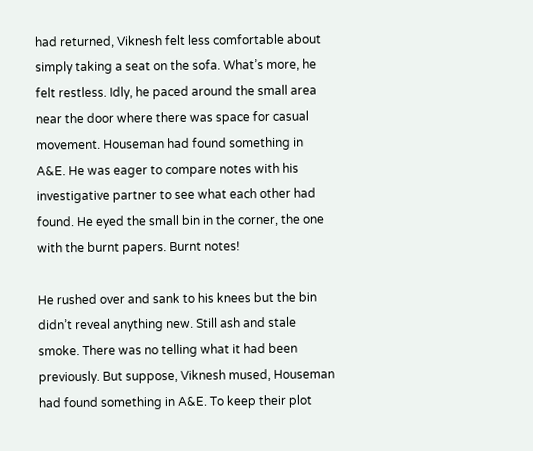had returned, Viknesh felt less comfortable about simply taking a seat on the sofa. What’s more, he felt restless. Idly, he paced around the small area near the door where there was space for casual movement. Houseman had found something in A&E. He was eager to compare notes with his investigative partner to see what each other had found. He eyed the small bin in the corner, the one with the burnt papers. Burnt notes!

He rushed over and sank to his knees but the bin didn’t reveal anything new. Still ash and stale smoke. There was no telling what it had been previously. But suppose, Viknesh mused, Houseman had found something in A&E. To keep their plot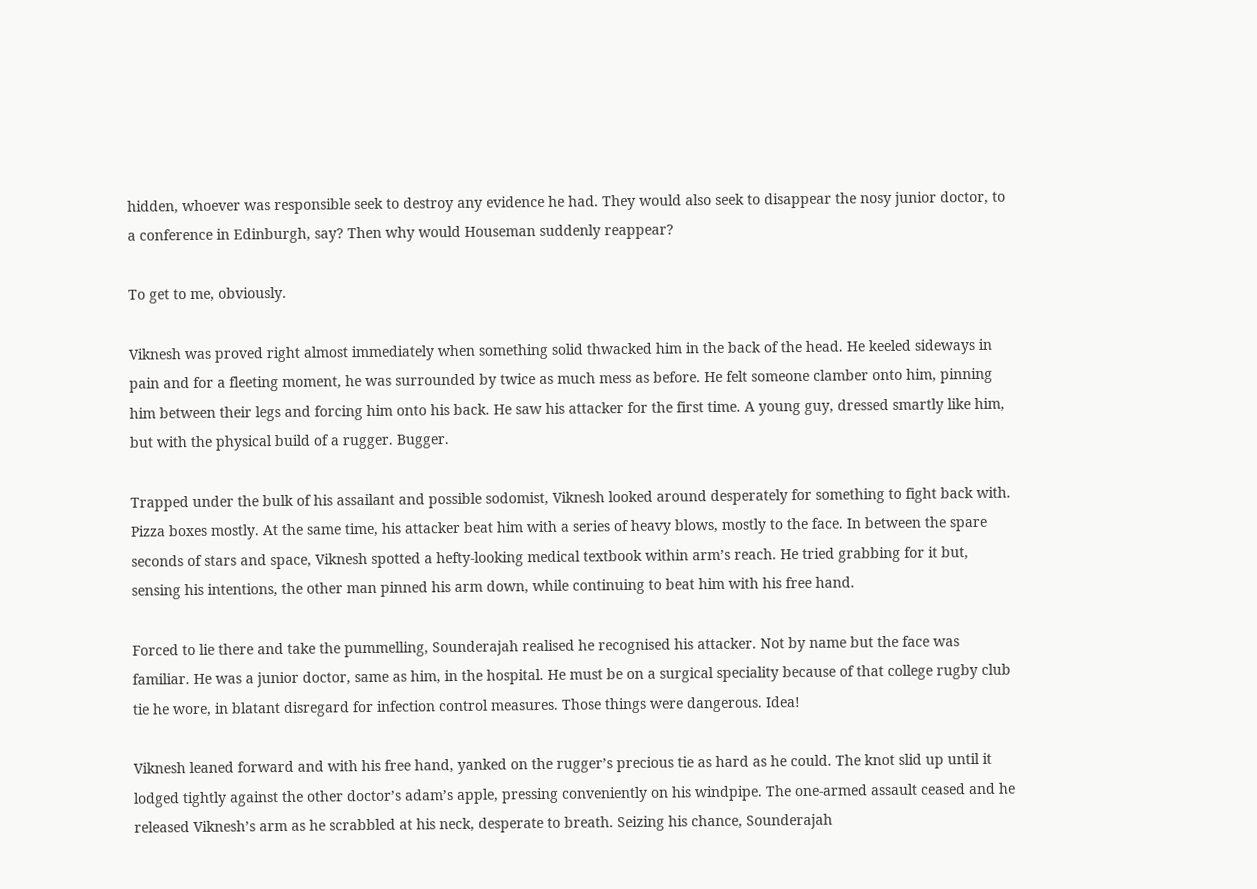hidden, whoever was responsible seek to destroy any evidence he had. They would also seek to disappear the nosy junior doctor, to a conference in Edinburgh, say? Then why would Houseman suddenly reappear?

To get to me, obviously.

Viknesh was proved right almost immediately when something solid thwacked him in the back of the head. He keeled sideways in pain and for a fleeting moment, he was surrounded by twice as much mess as before. He felt someone clamber onto him, pinning him between their legs and forcing him onto his back. He saw his attacker for the first time. A young guy, dressed smartly like him, but with the physical build of a rugger. Bugger.

Trapped under the bulk of his assailant and possible sodomist, Viknesh looked around desperately for something to fight back with. Pizza boxes mostly. At the same time, his attacker beat him with a series of heavy blows, mostly to the face. In between the spare seconds of stars and space, Viknesh spotted a hefty-looking medical textbook within arm’s reach. He tried grabbing for it but, sensing his intentions, the other man pinned his arm down, while continuing to beat him with his free hand.

Forced to lie there and take the pummelling, Sounderajah realised he recognised his attacker. Not by name but the face was familiar. He was a junior doctor, same as him, in the hospital. He must be on a surgical speciality because of that college rugby club tie he wore, in blatant disregard for infection control measures. Those things were dangerous. Idea!

Viknesh leaned forward and with his free hand, yanked on the rugger’s precious tie as hard as he could. The knot slid up until it lodged tightly against the other doctor’s adam’s apple, pressing conveniently on his windpipe. The one-armed assault ceased and he released Viknesh’s arm as he scrabbled at his neck, desperate to breath. Seizing his chance, Sounderajah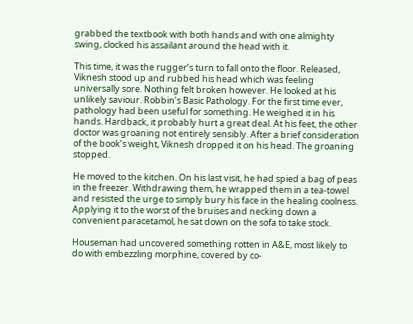grabbed the textbook with both hands and with one almighty swing, clocked his assailant around the head with it.

This time, it was the rugger’s turn to fall onto the floor. Released, Viknesh stood up and rubbed his head which was feeling universally sore. Nothing felt broken however. He looked at his unlikely saviour. Robbin’s Basic Pathology. For the first time ever, pathology had been useful for something. He weighed it in his hands. Hardback, it probably hurt a great deal. At his feet, the other doctor was groaning not entirely sensibly. After a brief consideration of the book’s weight, Viknesh dropped it on his head. The groaning stopped.

He moved to the kitchen. On his last visit, he had spied a bag of peas in the freezer. Withdrawing them, he wrapped them in a tea-towel and resisted the urge to simply bury his face in the healing coolness. Applying it to the worst of the bruises and necking down a convenient paracetamol, he sat down on the sofa to take stock.

Houseman had uncovered something rotten in A&E, most likely to do with embezzling morphine, covered by co-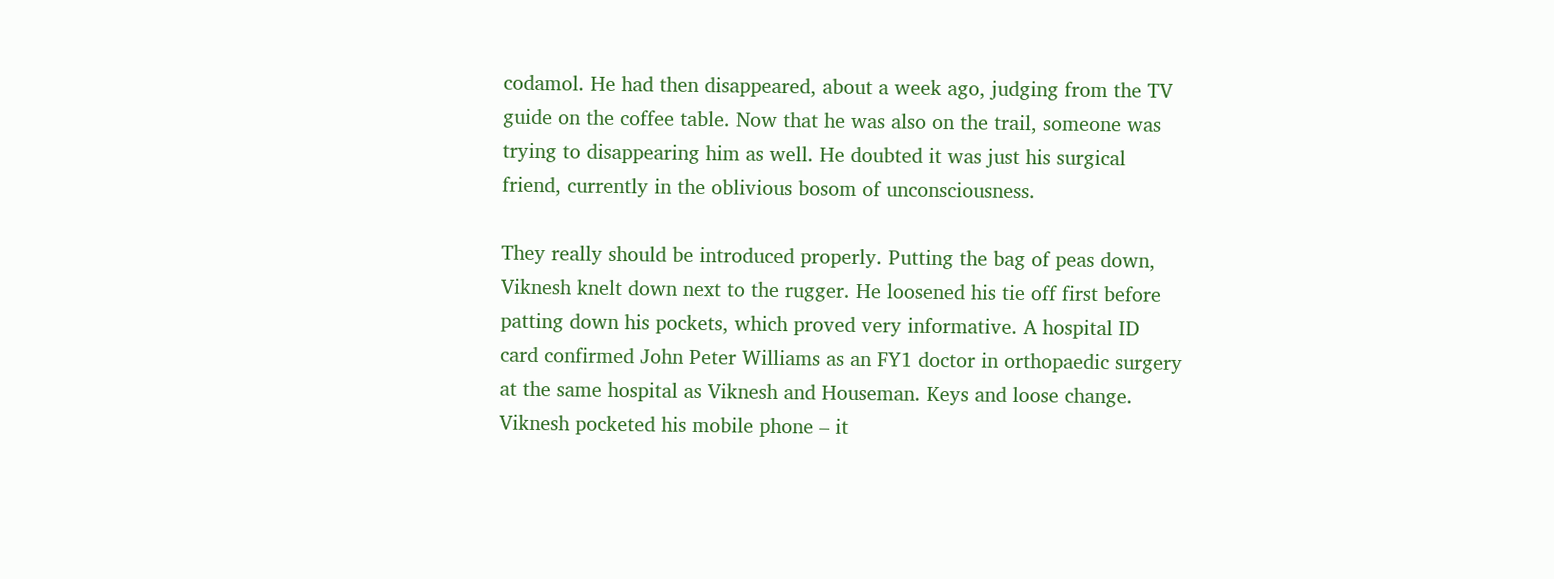codamol. He had then disappeared, about a week ago, judging from the TV guide on the coffee table. Now that he was also on the trail, someone was trying to disappearing him as well. He doubted it was just his surgical friend, currently in the oblivious bosom of unconsciousness.

They really should be introduced properly. Putting the bag of peas down, Viknesh knelt down next to the rugger. He loosened his tie off first before patting down his pockets, which proved very informative. A hospital ID card confirmed John Peter Williams as an FY1 doctor in orthopaedic surgery at the same hospital as Viknesh and Houseman. Keys and loose change. Viknesh pocketed his mobile phone – it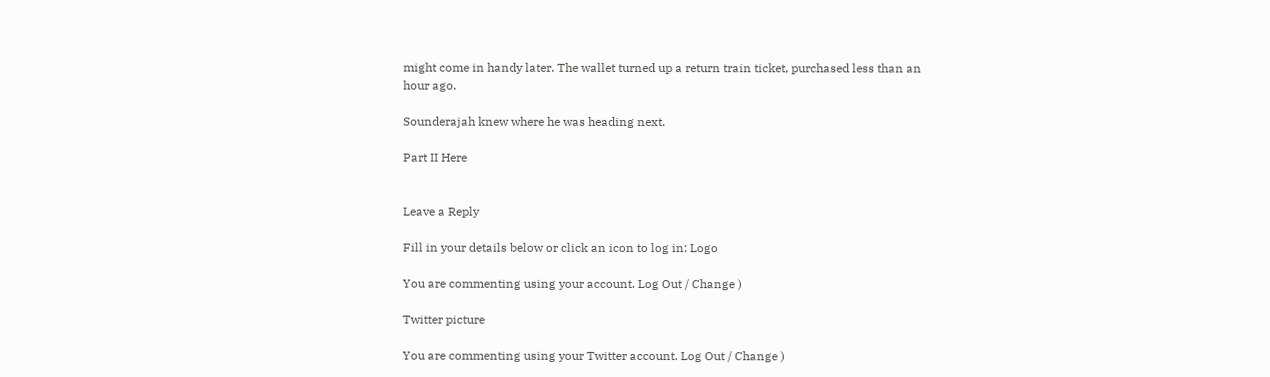might come in handy later. The wallet turned up a return train ticket, purchased less than an hour ago.

Sounderajah knew where he was heading next.

Part II Here


Leave a Reply

Fill in your details below or click an icon to log in: Logo

You are commenting using your account. Log Out / Change )

Twitter picture

You are commenting using your Twitter account. Log Out / Change )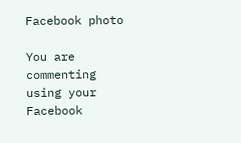Facebook photo

You are commenting using your Facebook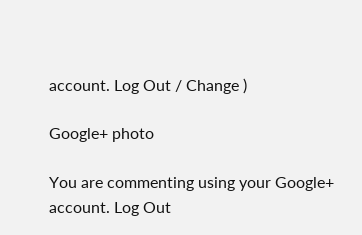account. Log Out / Change )

Google+ photo

You are commenting using your Google+ account. Log Out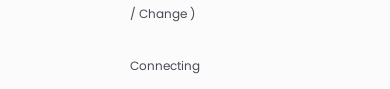/ Change )

Connecting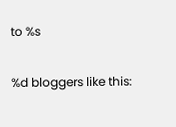to %s

%d bloggers like this: